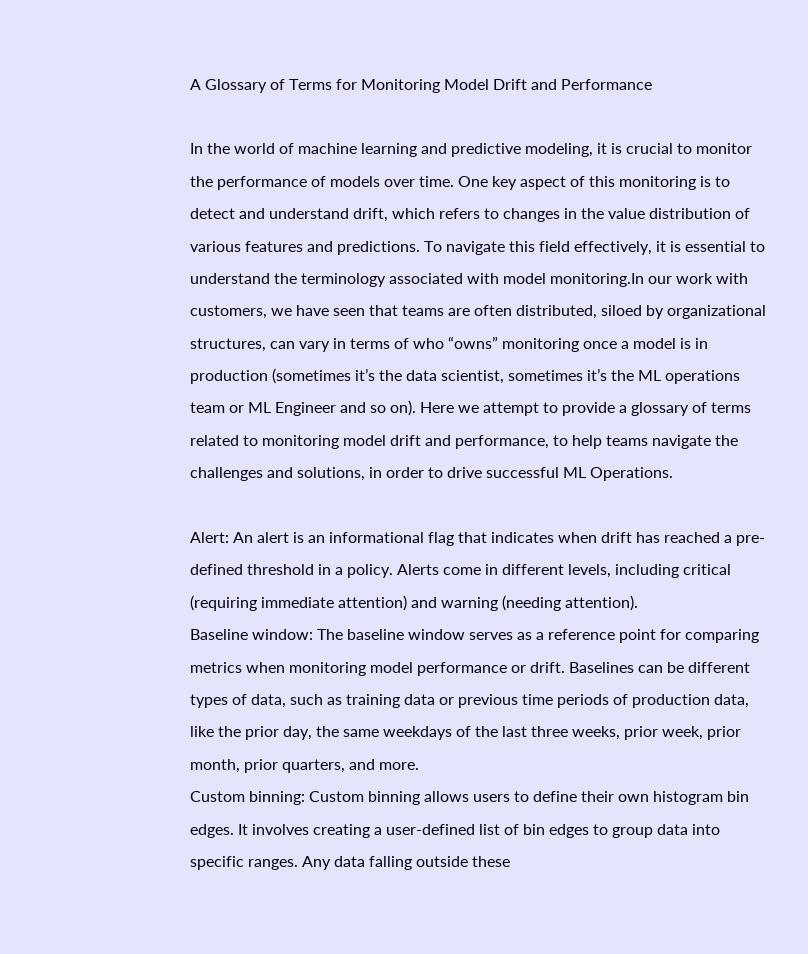A Glossary of Terms for Monitoring Model Drift and Performance

In the world of machine learning and predictive modeling, it is crucial to monitor the performance of models over time. One key aspect of this monitoring is to detect and understand drift, which refers to changes in the value distribution of various features and predictions. To navigate this field effectively, it is essential to understand the terminology associated with model monitoring.In our work with customers, we have seen that teams are often distributed, siloed by organizational structures, can vary in terms of who “owns” monitoring once a model is in production (sometimes it’s the data scientist, sometimes it’s the ML operations team or ML Engineer and so on). Here we attempt to provide a glossary of terms related to monitoring model drift and performance, to help teams navigate the challenges and solutions, in order to drive successful ML Operations.

Alert: An alert is an informational flag that indicates when drift has reached a pre-defined threshold in a policy. Alerts come in different levels, including critical (requiring immediate attention) and warning (needing attention).
Baseline window: The baseline window serves as a reference point for comparing metrics when monitoring model performance or drift. Baselines can be different types of data, such as training data or previous time periods of production data, like the prior day, the same weekdays of the last three weeks, prior week, prior month, prior quarters, and more.
Custom binning: Custom binning allows users to define their own histogram bin edges. It involves creating a user-defined list of bin edges to group data into specific ranges. Any data falling outside these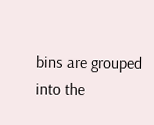bins are grouped into the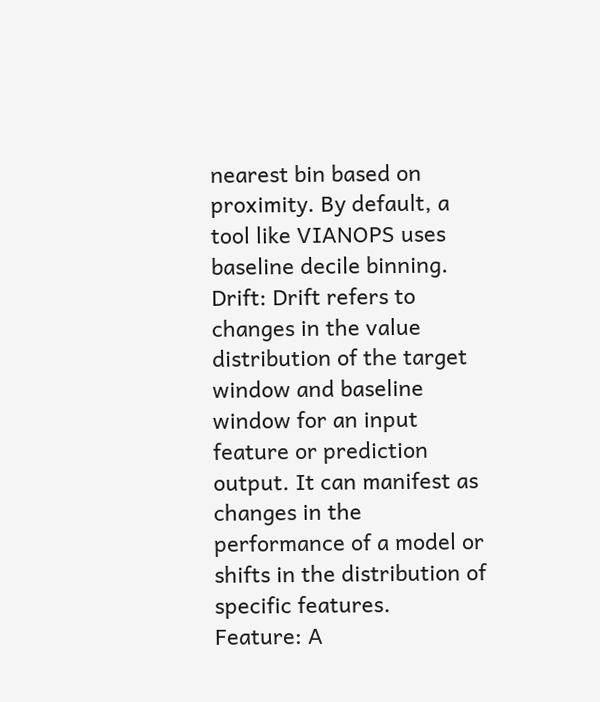nearest bin based on proximity. By default, a tool like VIANOPS uses baseline decile binning.
Drift: Drift refers to changes in the value distribution of the target window and baseline window for an input feature or prediction output. It can manifest as changes in the performance of a model or shifts in the distribution of specific features.
Feature: A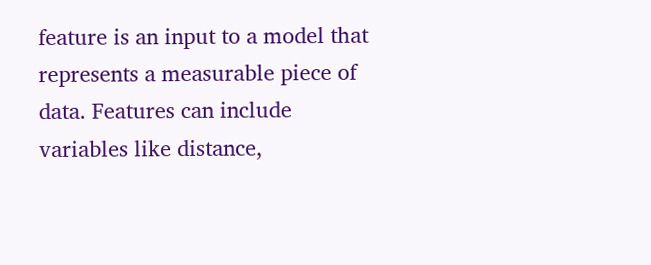feature is an input to a model that represents a measurable piece of data. Features can include variables like distance,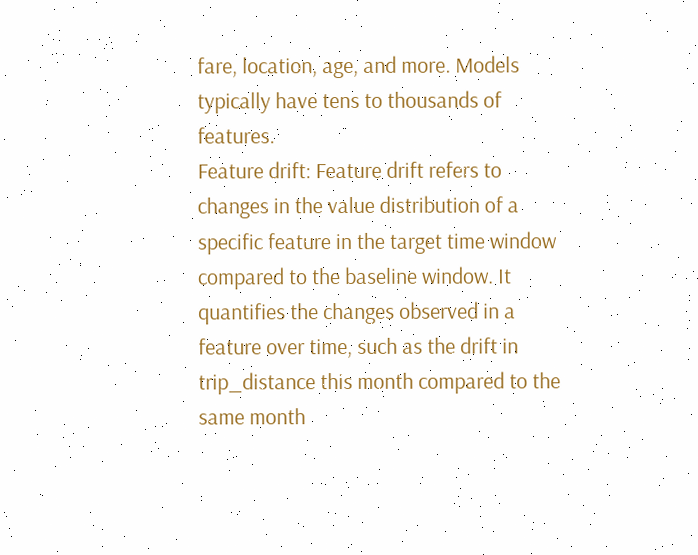fare, location, age, and more. Models typically have tens to thousands of features.
Feature drift: Feature drift refers to changes in the value distribution of a specific feature in the target time window compared to the baseline window. It quantifies the changes observed in a feature over time, such as the drift in trip_distance this month compared to the same month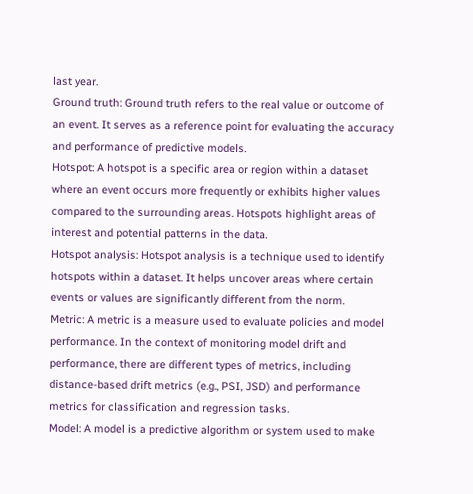last year.
Ground truth: Ground truth refers to the real value or outcome of an event. It serves as a reference point for evaluating the accuracy and performance of predictive models.
Hotspot: A hotspot is a specific area or region within a dataset where an event occurs more frequently or exhibits higher values compared to the surrounding areas. Hotspots highlight areas of interest and potential patterns in the data.
Hotspot analysis: Hotspot analysis is a technique used to identify hotspots within a dataset. It helps uncover areas where certain events or values are significantly different from the norm.
Metric: A metric is a measure used to evaluate policies and model performance. In the context of monitoring model drift and performance, there are different types of metrics, including distance-based drift metrics (e.g., PSI, JSD) and performance metrics for classification and regression tasks.
Model: A model is a predictive algorithm or system used to make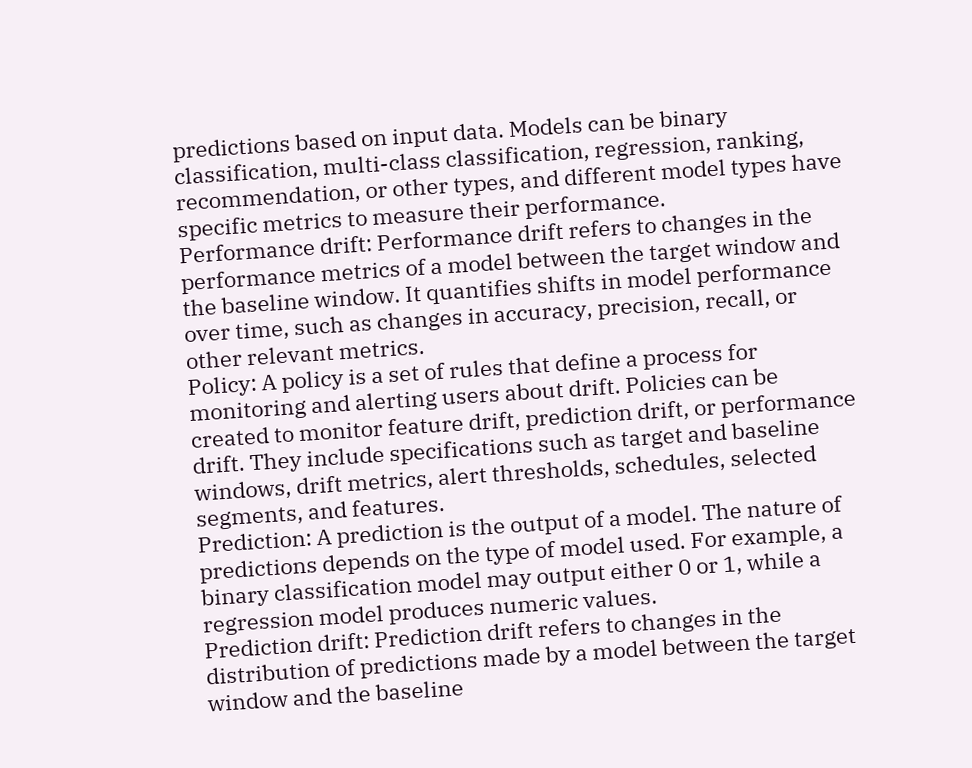predictions based on input data. Models can be binary classification, multi-class classification, regression, ranking, recommendation, or other types, and different model types have specific metrics to measure their performance.
Performance drift: Performance drift refers to changes in the performance metrics of a model between the target window and the baseline window. It quantifies shifts in model performance over time, such as changes in accuracy, precision, recall, or other relevant metrics.
Policy: A policy is a set of rules that define a process for monitoring and alerting users about drift. Policies can be created to monitor feature drift, prediction drift, or performance drift. They include specifications such as target and baseline windows, drift metrics, alert thresholds, schedules, selected segments, and features.
Prediction: A prediction is the output of a model. The nature of predictions depends on the type of model used. For example, a binary classification model may output either 0 or 1, while a regression model produces numeric values.
Prediction drift: Prediction drift refers to changes in the distribution of predictions made by a model between the target window and the baseline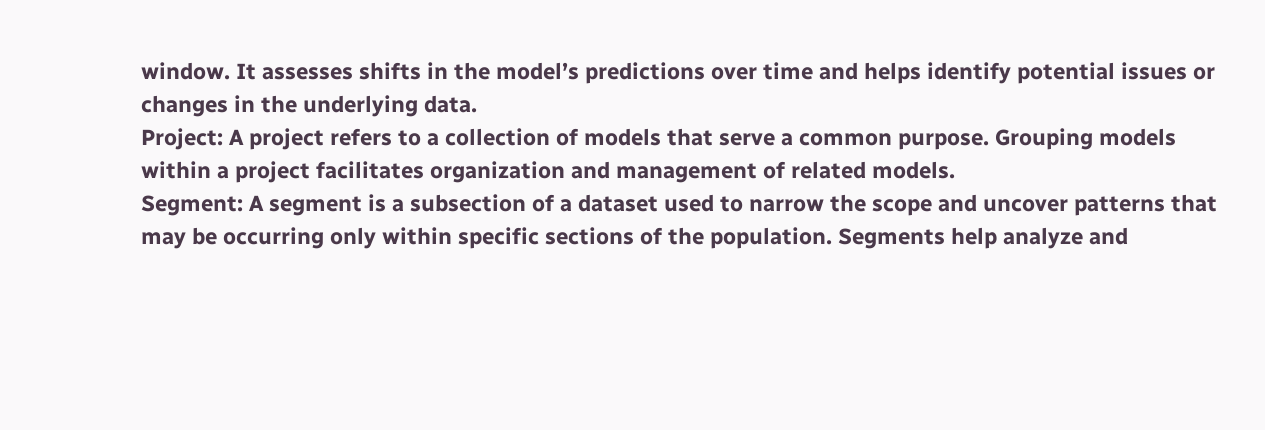window. It assesses shifts in the model’s predictions over time and helps identify potential issues or changes in the underlying data.
Project: A project refers to a collection of models that serve a common purpose. Grouping models within a project facilitates organization and management of related models.
Segment: A segment is a subsection of a dataset used to narrow the scope and uncover patterns that may be occurring only within specific sections of the population. Segments help analyze and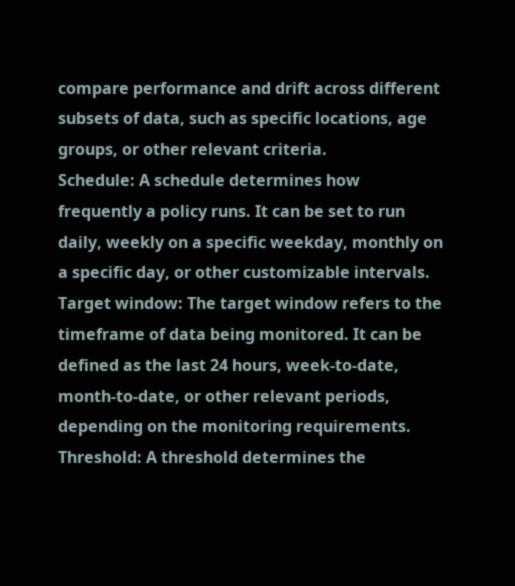compare performance and drift across different subsets of data, such as specific locations, age groups, or other relevant criteria.
Schedule: A schedule determines how frequently a policy runs. It can be set to run daily, weekly on a specific weekday, monthly on a specific day, or other customizable intervals.
Target window: The target window refers to the timeframe of data being monitored. It can be defined as the last 24 hours, week-to-date, month-to-date, or other relevant periods, depending on the monitoring requirements.
Threshold: A threshold determines the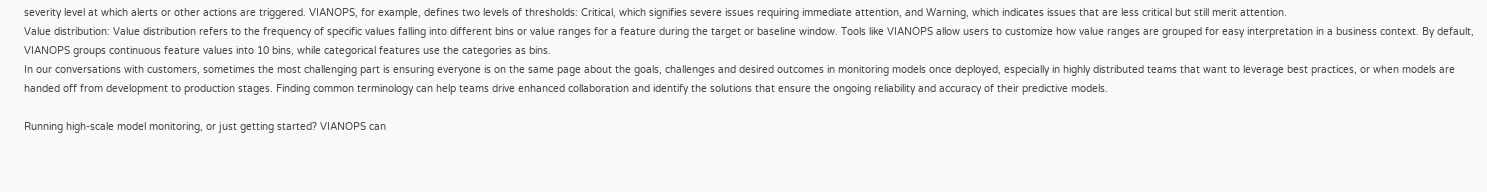severity level at which alerts or other actions are triggered. VIANOPS, for example, defines two levels of thresholds: Critical, which signifies severe issues requiring immediate attention, and Warning, which indicates issues that are less critical but still merit attention.
Value distribution: Value distribution refers to the frequency of specific values falling into different bins or value ranges for a feature during the target or baseline window. Tools like VIANOPS allow users to customize how value ranges are grouped for easy interpretation in a business context. By default, VIANOPS groups continuous feature values into 10 bins, while categorical features use the categories as bins.
In our conversations with customers, sometimes the most challenging part is ensuring everyone is on the same page about the goals, challenges and desired outcomes in monitoring models once deployed, especially in highly distributed teams that want to leverage best practices, or when models are handed off from development to production stages. Finding common terminology can help teams drive enhanced collaboration and identify the solutions that ensure the ongoing reliability and accuracy of their predictive models.

Running high-scale model monitoring, or just getting started? VIANOPS can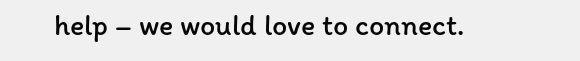help – we would love to connect.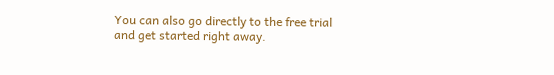You can also go directly to the free trial and get started right away.